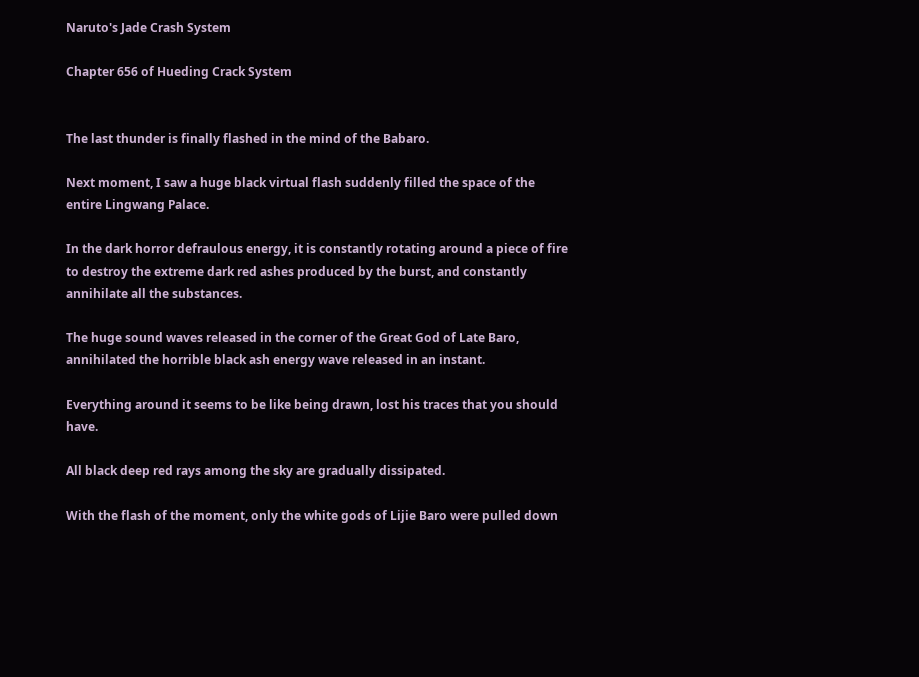Naruto's Jade Crash System

Chapter 656 of Hueding Crack System


The last thunder is finally flashed in the mind of the Babaro.

Next moment, I saw a huge black virtual flash suddenly filled the space of the entire Lingwang Palace.

In the dark horror defraulous energy, it is constantly rotating around a piece of fire to destroy the extreme dark red ashes produced by the burst, and constantly annihilate all the substances.

The huge sound waves released in the corner of the Great God of Late Baro, annihilated the horrible black ash energy wave released in an instant.

Everything around it seems to be like being drawn, lost his traces that you should have.

All black deep red rays among the sky are gradually dissipated.

With the flash of the moment, only the white gods of Lijie Baro were pulled down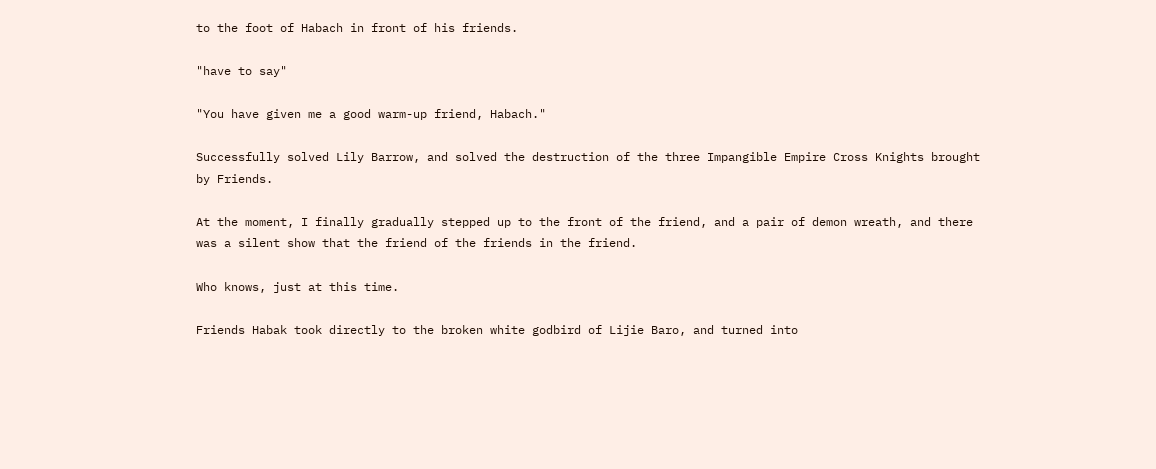to the foot of Habach in front of his friends.

"have to say"

"You have given me a good warm-up friend, Habach."

Successfully solved Lily Barrow, and solved the destruction of the three Impangible Empire Cross Knights brought by Friends.

At the moment, I finally gradually stepped up to the front of the friend, and a pair of demon wreath, and there was a silent show that the friend of the friends in the friend.

Who knows, just at this time.

Friends Habak took directly to the broken white godbird of Lijie Baro, and turned into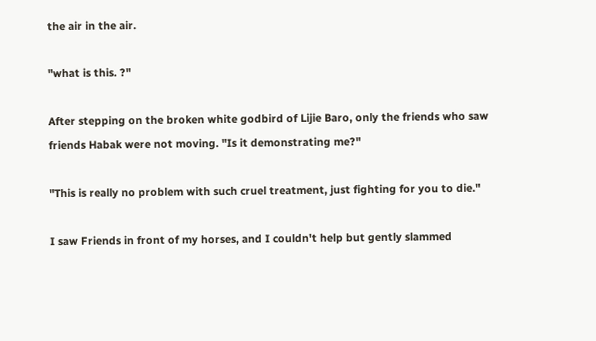the air in the air.

"what is this. ?"

After stepping on the broken white godbird of Lijie Baro, only the friends who saw friends Habak were not moving. "Is it demonstrating me?"

"This is really no problem with such cruel treatment, just fighting for you to die."

I saw Friends in front of my horses, and I couldn't help but gently slammed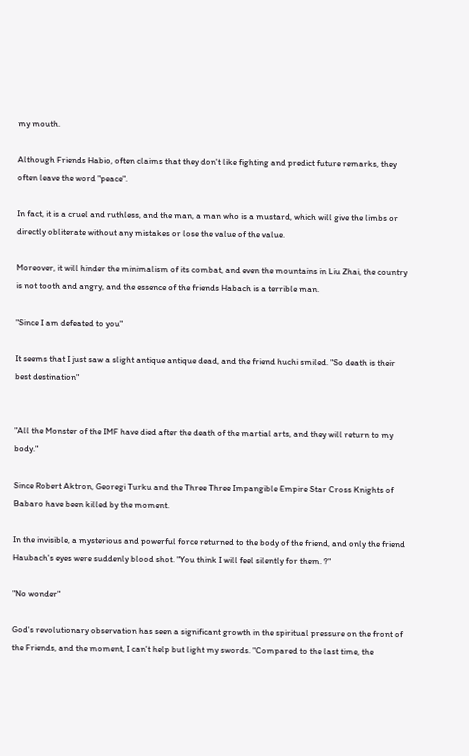my mouth.

Although Friends Habio, often claims that they don't like fighting and predict future remarks, they often leave the word "peace".

In fact, it is a cruel and ruthless, and the man, a man who is a mustard, which will give the limbs or directly obliterate without any mistakes or lose the value of the value.

Moreover, it will hinder the minimalism of its combat, and even the mountains in Liu Zhai, the country is not tooth and angry, and the essence of the friends Habach is a terrible man.

"Since I am defeated to you"

It seems that I just saw a slight antique antique dead, and the friend huchi smiled. "So death is their best destination"


"All the Monster of the IMF have died after the death of the martial arts, and they will return to my body."

Since Robert Aktron, Georegi Turku and the Three Three Impangible Empire Star Cross Knights of Babaro have been killed by the moment.

In the invisible, a mysterious and powerful force returned to the body of the friend, and only the friend Haubach's eyes were suddenly blood shot. "You think I will feel silently for them. ?"

"No wonder"

God's revolutionary observation has seen a significant growth in the spiritual pressure on the front of the Friends, and the moment, I can't help but light my swords. "Compared to the last time, the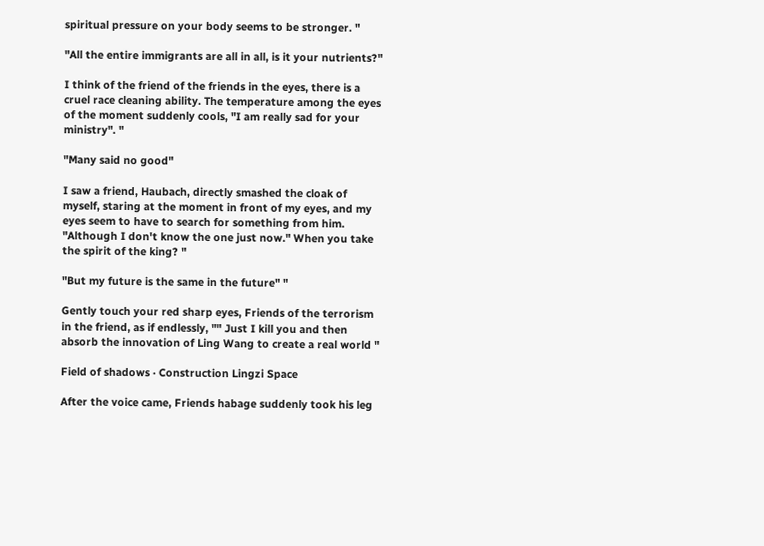spiritual pressure on your body seems to be stronger. "

"All the entire immigrants are all in all, is it your nutrients?"

I think of the friend of the friends in the eyes, there is a cruel race cleaning ability. The temperature among the eyes of the moment suddenly cools, "I am really sad for your ministry". "

"Many said no good"

I saw a friend, Haubach, directly smashed the cloak of myself, staring at the moment in front of my eyes, and my eyes seem to have to search for something from him. "Although I don't know the one just now." When you take the spirit of the king? "

"But my future is the same in the future" "

Gently touch your red sharp eyes, Friends of the terrorism in the friend, as if endlessly, "" Just I kill you and then absorb the innovation of Ling Wang to create a real world "

Field of shadows · Construction Lingzi Space

After the voice came, Friends habage suddenly took his leg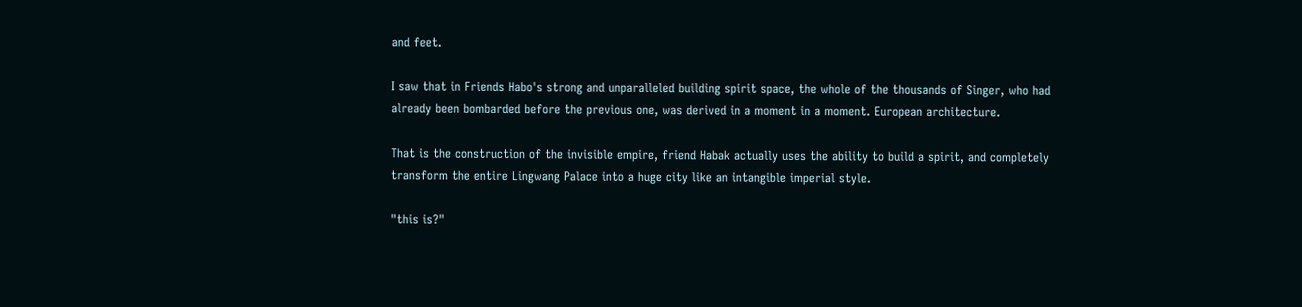and feet.

I saw that in Friends Habo's strong and unparalleled building spirit space, the whole of the thousands of Singer, who had already been bombarded before the previous one, was derived in a moment in a moment. European architecture.

That is the construction of the invisible empire, friend Habak actually uses the ability to build a spirit, and completely transform the entire Lingwang Palace into a huge city like an intangible imperial style.

"this is?"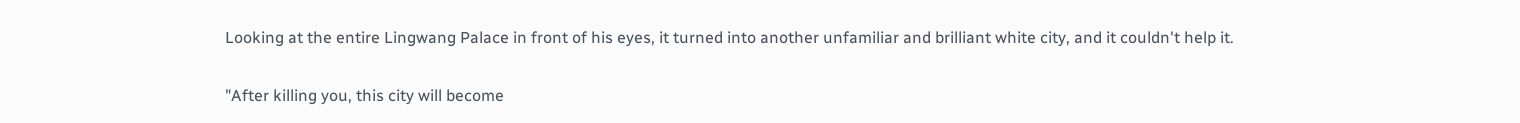Looking at the entire Lingwang Palace in front of his eyes, it turned into another unfamiliar and brilliant white city, and it couldn't help it.

"After killing you, this city will become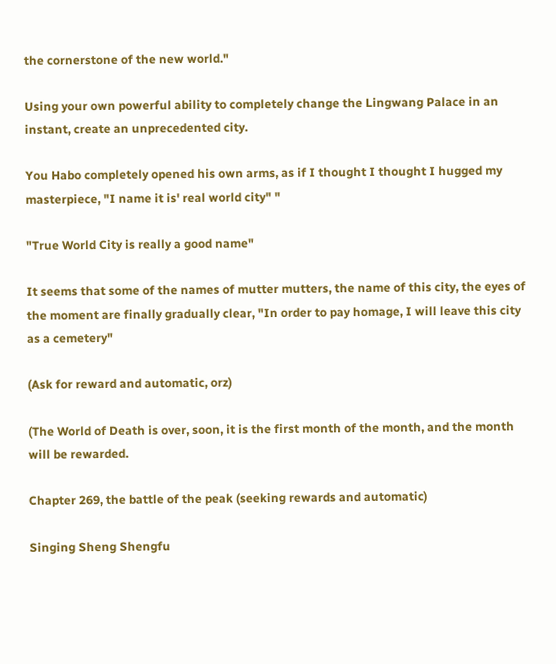the cornerstone of the new world."

Using your own powerful ability to completely change the Lingwang Palace in an instant, create an unprecedented city.

You Habo completely opened his own arms, as if I thought I thought I hugged my masterpiece, "I name it is' real world city" "

"True World City is really a good name"

It seems that some of the names of mutter mutters, the name of this city, the eyes of the moment are finally gradually clear, "In order to pay homage, I will leave this city as a cemetery"

(Ask for reward and automatic, orz)

(The World of Death is over, soon, it is the first month of the month, and the month will be rewarded.

Chapter 269, the battle of the peak (seeking rewards and automatic)

Singing Sheng Shengfu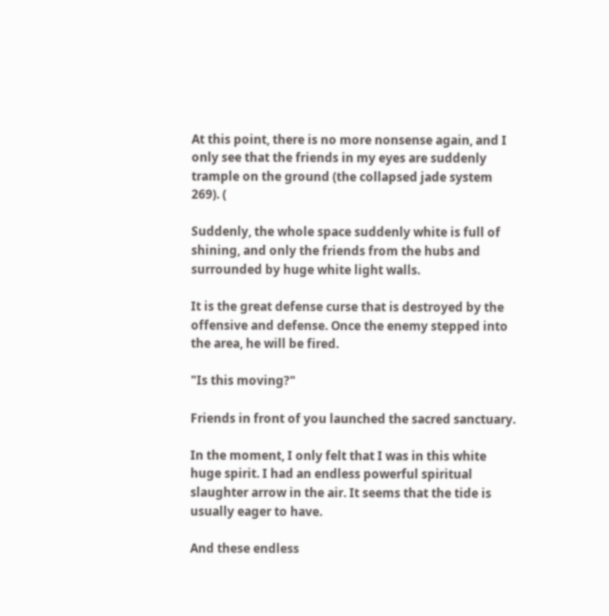At this point, there is no more nonsense again, and I only see that the friends in my eyes are suddenly trample on the ground (the collapsed jade system 269). (

Suddenly, the whole space suddenly white is full of shining, and only the friends from the hubs and surrounded by huge white light walls.

It is the great defense curse that is destroyed by the offensive and defense. Once the enemy stepped into the area, he will be fired.

"Is this moving?"

Friends in front of you launched the sacred sanctuary.

In the moment, I only felt that I was in this white huge spirit. I had an endless powerful spiritual slaughter arrow in the air. It seems that the tide is usually eager to have.

And these endless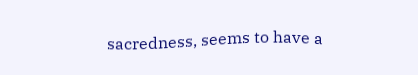sacredness, seems to have a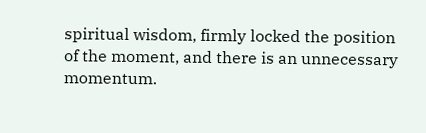spiritual wisdom, firmly locked the position of the moment, and there is an unnecessary momentum.